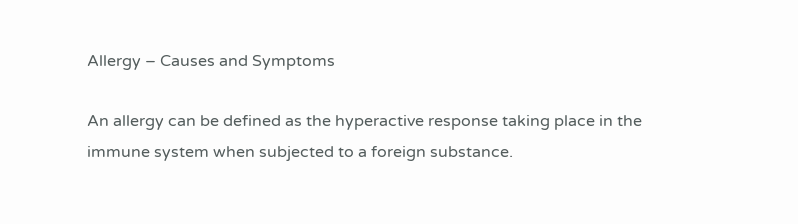Allergy – Causes and Symptoms

An allergy can be defined as the hyperactive response taking place in the immune system when subjected to a foreign substance.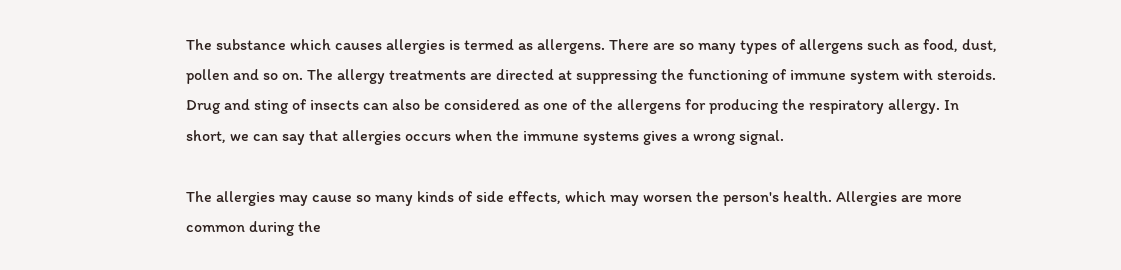The substance which causes allergies is termed as allergens. There are so many types of allergens such as food, dust, pollen and so on. The allergy treatments are directed at suppressing the functioning of immune system with steroids. Drug and sting of insects can also be considered as one of the allergens for producing the respiratory allergy. In short, we can say that allergies occurs when the immune systems gives a wrong signal.

The allergies may cause so many kinds of side effects, which may worsen the person's health. Allergies are more common during the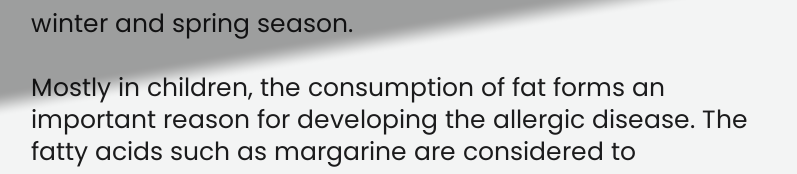winter and spring season.

Mostly in children, the consumption of fat forms an important reason for developing the allergic disease. The fatty acids such as margarine are considered to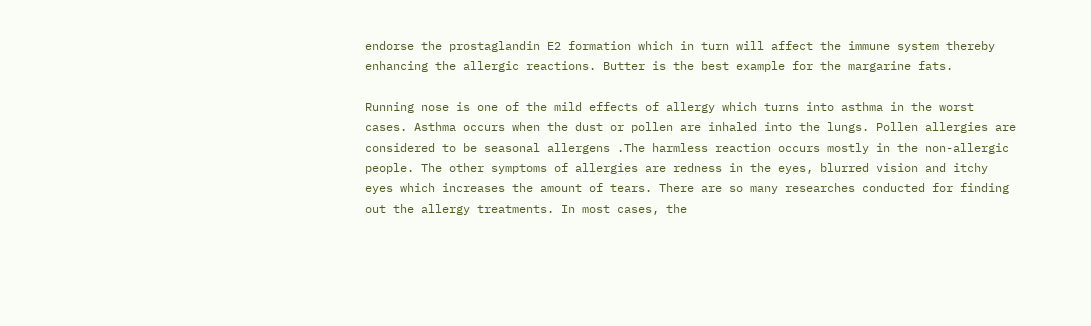endorse the prostaglandin E2 formation which in turn will affect the immune system thereby enhancing the allergic reactions. Butter is the best example for the margarine fats.

Running nose is one of the mild effects of allergy which turns into asthma in the worst cases. Asthma occurs when the dust or pollen are inhaled into the lungs. Pollen allergies are considered to be seasonal allergens .The harmless reaction occurs mostly in the non-allergic people. The other symptoms of allergies are redness in the eyes, blurred vision and itchy eyes which increases the amount of tears. There are so many researches conducted for finding out the allergy treatments. In most cases, the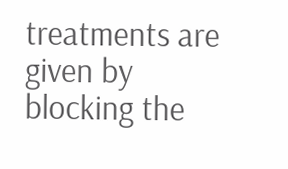treatments are given by blocking the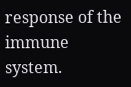response of the immune system.